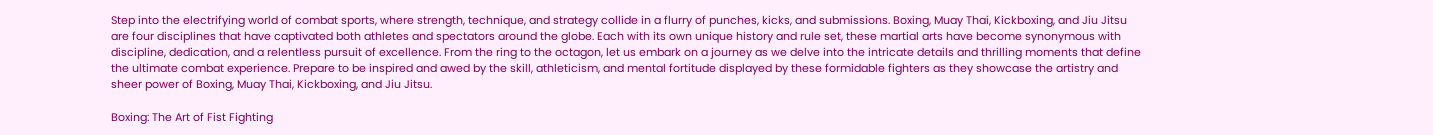Step into the electrifying world of combat sports, where strength, technique, and strategy collide in a flurry of punches, kicks, and submissions. Boxing, Muay Thai, Kickboxing, and Jiu Jitsu are four disciplines that have captivated both athletes and spectators around the globe. Each with its own unique history and rule set, these martial arts have become synonymous with discipline, dedication, and a relentless pursuit of excellence. From the ring to the octagon, let us embark on a journey as we delve into the intricate details and thrilling moments that define the ultimate combat experience. Prepare to be inspired and awed by the skill, athleticism, and mental fortitude displayed by these formidable fighters as they showcase the artistry and sheer power of Boxing, Muay Thai, Kickboxing, and Jiu Jitsu.

Boxing: The Art of Fist Fighting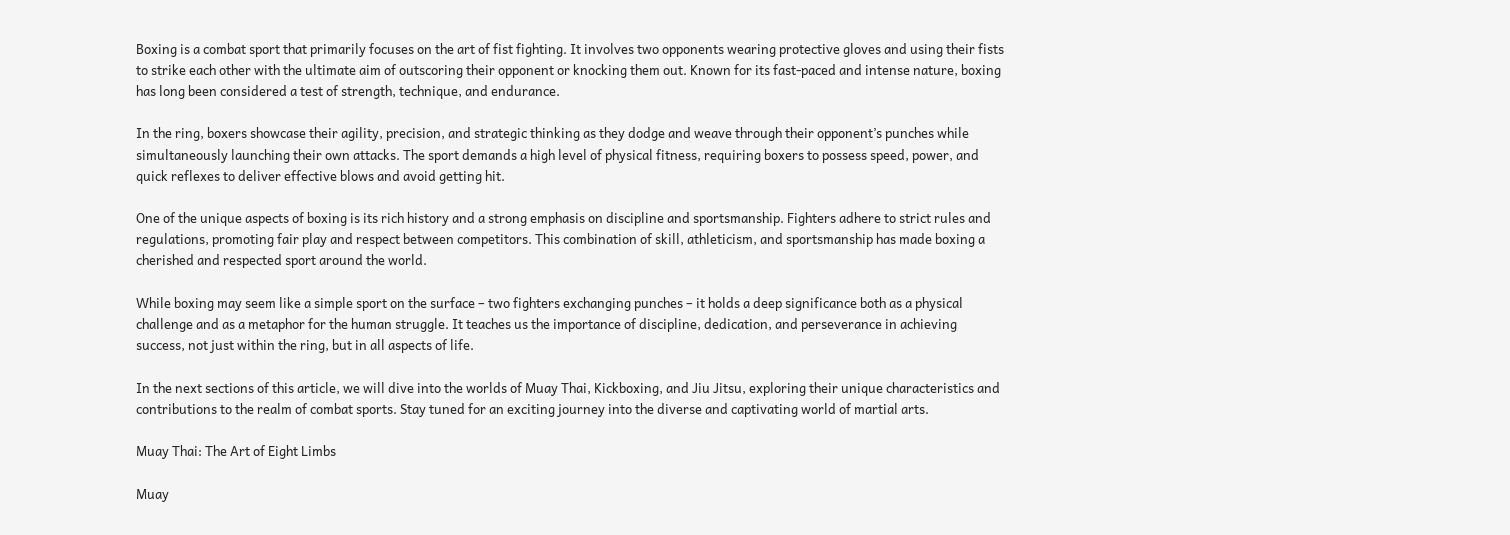Boxing is a combat sport that primarily focuses on the art of fist fighting. It involves two opponents wearing protective gloves and using their fists to strike each other with the ultimate aim of outscoring their opponent or knocking them out. Known for its fast-paced and intense nature, boxing has long been considered a test of strength, technique, and endurance.

In the ring, boxers showcase their agility, precision, and strategic thinking as they dodge and weave through their opponent’s punches while simultaneously launching their own attacks. The sport demands a high level of physical fitness, requiring boxers to possess speed, power, and quick reflexes to deliver effective blows and avoid getting hit.

One of the unique aspects of boxing is its rich history and a strong emphasis on discipline and sportsmanship. Fighters adhere to strict rules and regulations, promoting fair play and respect between competitors. This combination of skill, athleticism, and sportsmanship has made boxing a cherished and respected sport around the world.

While boxing may seem like a simple sport on the surface – two fighters exchanging punches – it holds a deep significance both as a physical challenge and as a metaphor for the human struggle. It teaches us the importance of discipline, dedication, and perseverance in achieving success, not just within the ring, but in all aspects of life.

In the next sections of this article, we will dive into the worlds of Muay Thai, Kickboxing, and Jiu Jitsu, exploring their unique characteristics and contributions to the realm of combat sports. Stay tuned for an exciting journey into the diverse and captivating world of martial arts.

Muay Thai: The Art of Eight Limbs

Muay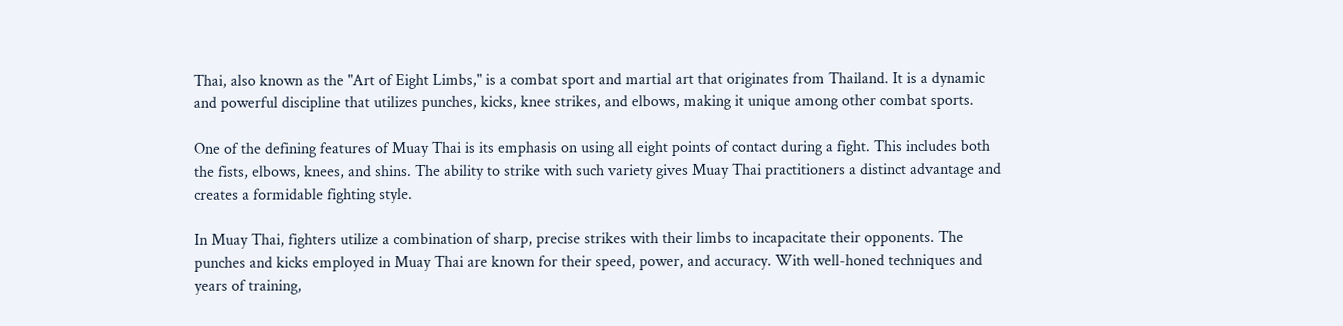Thai, also known as the "Art of Eight Limbs," is a combat sport and martial art that originates from Thailand. It is a dynamic and powerful discipline that utilizes punches, kicks, knee strikes, and elbows, making it unique among other combat sports.

One of the defining features of Muay Thai is its emphasis on using all eight points of contact during a fight. This includes both the fists, elbows, knees, and shins. The ability to strike with such variety gives Muay Thai practitioners a distinct advantage and creates a formidable fighting style.

In Muay Thai, fighters utilize a combination of sharp, precise strikes with their limbs to incapacitate their opponents. The punches and kicks employed in Muay Thai are known for their speed, power, and accuracy. With well-honed techniques and years of training,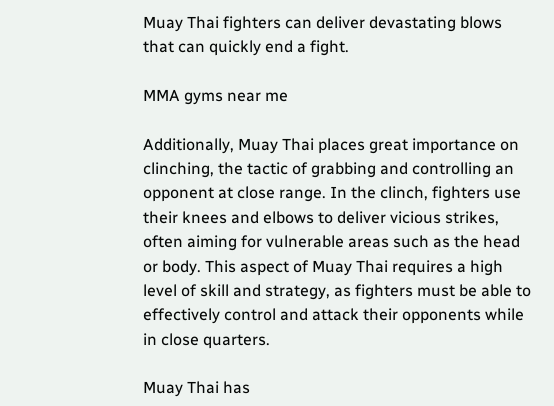Muay Thai fighters can deliver devastating blows that can quickly end a fight.

MMA gyms near me

Additionally, Muay Thai places great importance on clinching, the tactic of grabbing and controlling an opponent at close range. In the clinch, fighters use their knees and elbows to deliver vicious strikes, often aiming for vulnerable areas such as the head or body. This aspect of Muay Thai requires a high level of skill and strategy, as fighters must be able to effectively control and attack their opponents while in close quarters.

Muay Thai has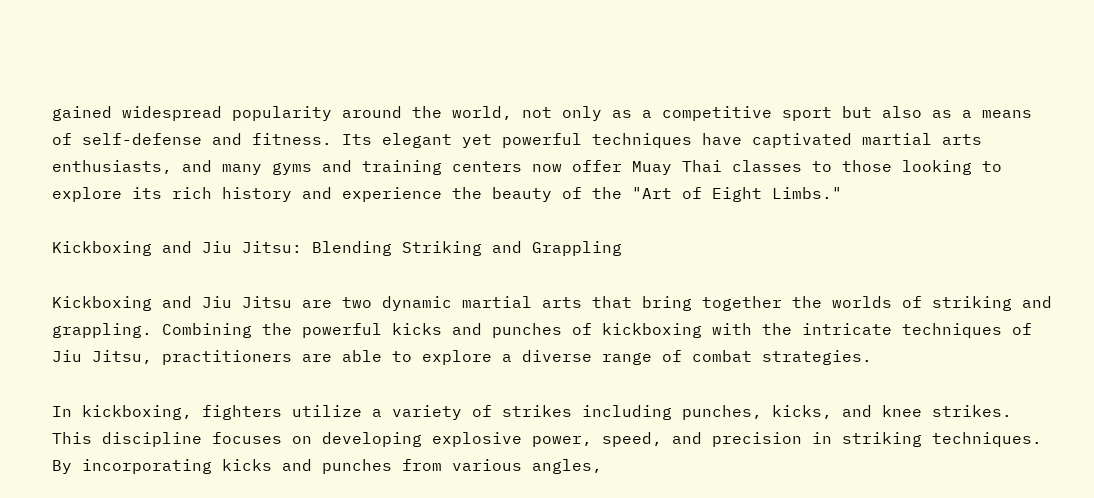gained widespread popularity around the world, not only as a competitive sport but also as a means of self-defense and fitness. Its elegant yet powerful techniques have captivated martial arts enthusiasts, and many gyms and training centers now offer Muay Thai classes to those looking to explore its rich history and experience the beauty of the "Art of Eight Limbs."

Kickboxing and Jiu Jitsu: Blending Striking and Grappling

Kickboxing and Jiu Jitsu are two dynamic martial arts that bring together the worlds of striking and grappling. Combining the powerful kicks and punches of kickboxing with the intricate techniques of Jiu Jitsu, practitioners are able to explore a diverse range of combat strategies.

In kickboxing, fighters utilize a variety of strikes including punches, kicks, and knee strikes. This discipline focuses on developing explosive power, speed, and precision in striking techniques. By incorporating kicks and punches from various angles,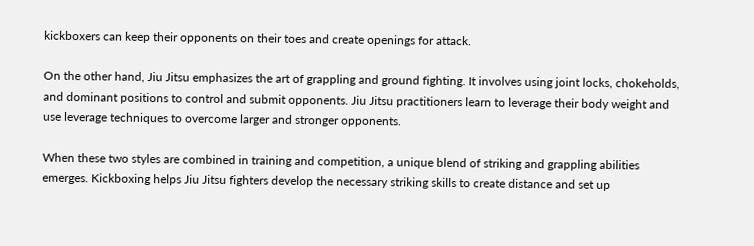kickboxers can keep their opponents on their toes and create openings for attack.

On the other hand, Jiu Jitsu emphasizes the art of grappling and ground fighting. It involves using joint locks, chokeholds, and dominant positions to control and submit opponents. Jiu Jitsu practitioners learn to leverage their body weight and use leverage techniques to overcome larger and stronger opponents.

When these two styles are combined in training and competition, a unique blend of striking and grappling abilities emerges. Kickboxing helps Jiu Jitsu fighters develop the necessary striking skills to create distance and set up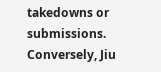takedowns or submissions. Conversely, Jiu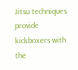Jitsu techniques provide kickboxers with the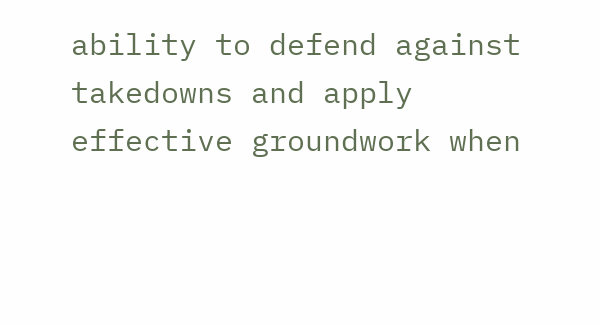ability to defend against takedowns and apply effective groundwork when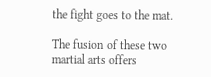the fight goes to the mat.

The fusion of these two martial arts offers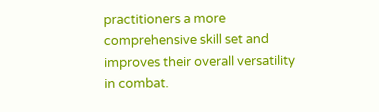practitioners a more comprehensive skill set and improves their overall versatility in combat.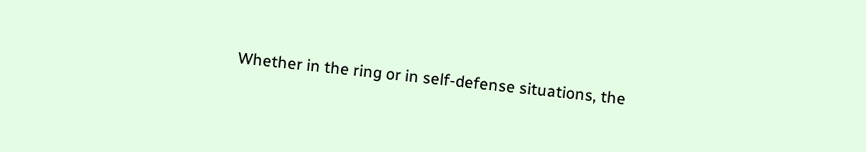Whether in the ring or in self-defense situations, the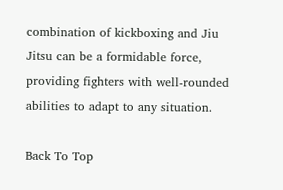combination of kickboxing and Jiu Jitsu can be a formidable force, providing fighters with well-rounded abilities to adapt to any situation.

Back To Top